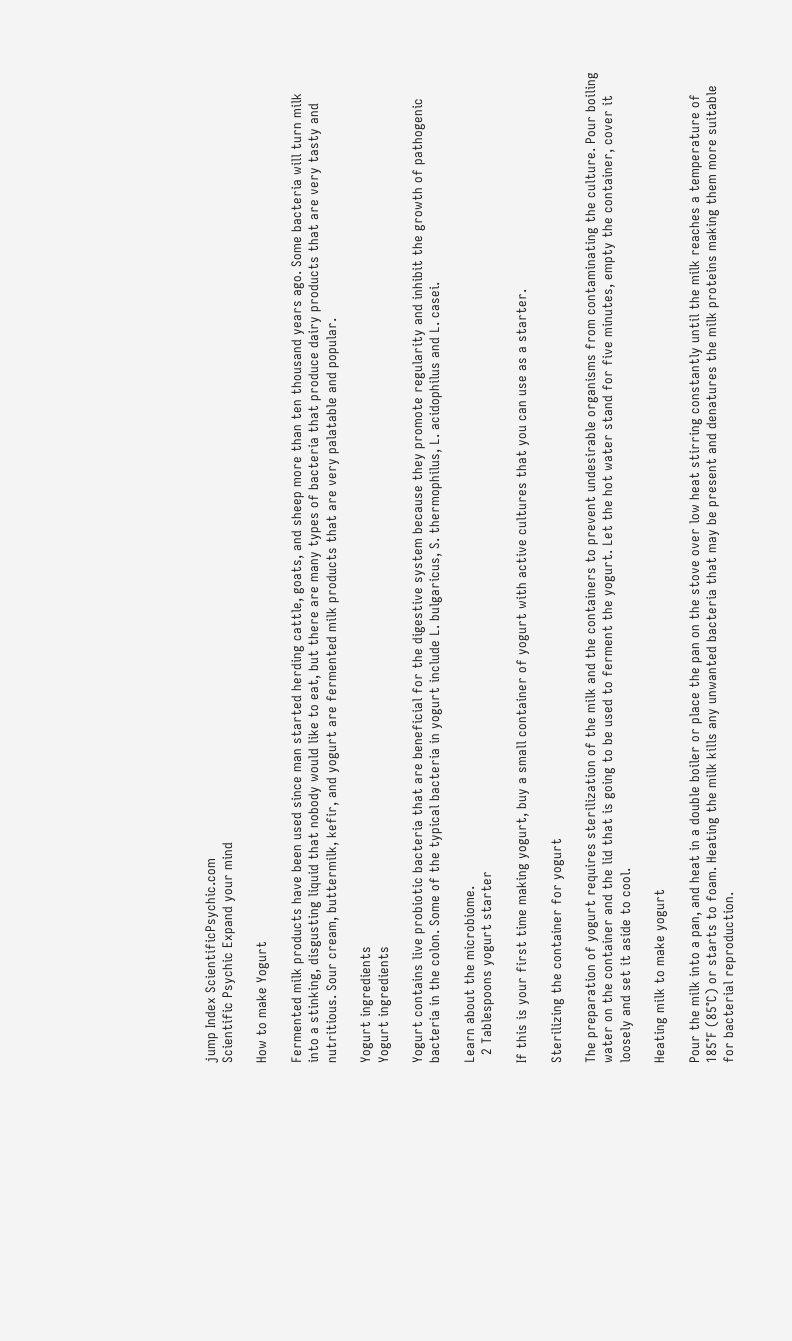jump Index ScientificPsychic.com
Scientific Psychic Expand your mind

How to make Yogurt

Fermented milk products have been used since man started herding cattle, goats, and sheep more than ten thousand years ago. Some bacteria will turn milk into a stinking, disgusting liquid that nobody would like to eat, but there are many types of bacteria that produce dairy products that are very tasty and nutritious. Sour cream, buttermilk, kefir, and yogurt are fermented milk products that are very palatable and popular.

Yogurt ingredients
Yogurt ingredients

Yogurt contains live probiotic bacteria that are beneficial for the digestive system because they promote regularity and inhibit the growth of pathogenic bacteria in the colon. Some of the typical bacteria in yogurt include L. bulgaricus, S. thermophilus, L. acidophilus and L. casei.

Learn about the microbiome.
  2 Tablespoons yogurt starter

If this is your first time making yogurt, buy a small container of yogurt with active cultures that you can use as a starter.

Sterilizing the container for yogurt

The preparation of yogurt requires sterilization of the milk and the containers to prevent undesirable organisms from contaminating the culture. Pour boiling water on the container and the lid that is going to be used to ferment the yogurt. Let the hot water stand for five minutes, empty the container, cover it loosely and set it aside to cool.

Heating milk to make yogurt

Pour the milk into a pan, and heat in a double boiler or place the pan on the stove over low heat stirring constantly until the milk reaches a temperature of 185°F (85°C) or starts to foam. Heating the milk kills any unwanted bacteria that may be present and denatures the milk proteins making them more suitable for bacterial reproduction.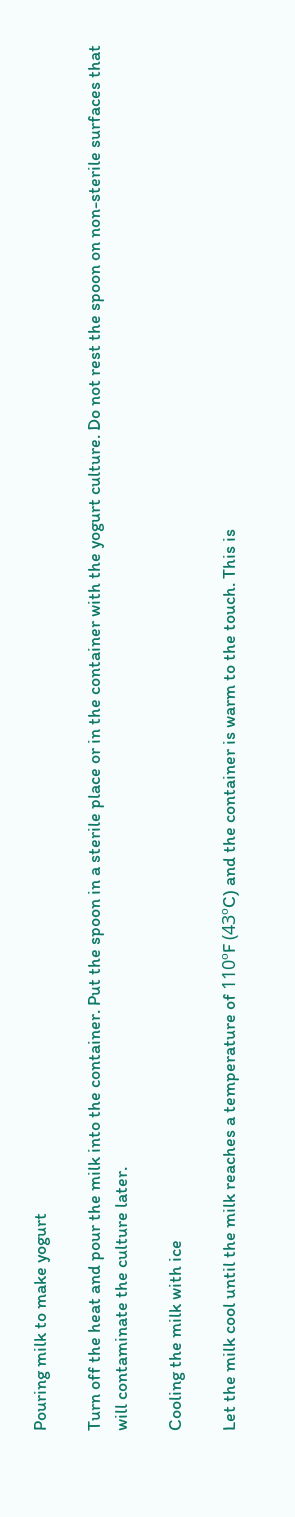Pouring milk to make yogurt

Turn off the heat and pour the milk into the container. Put the spoon in a sterile place or in the container with the yogurt culture. Do not rest the spoon on non-sterile surfaces that will contaminate the culture later.

Cooling the milk with ice

Let the milk cool until the milk reaches a temperature of 110ºF (43ºC) and the container is warm to the touch. This is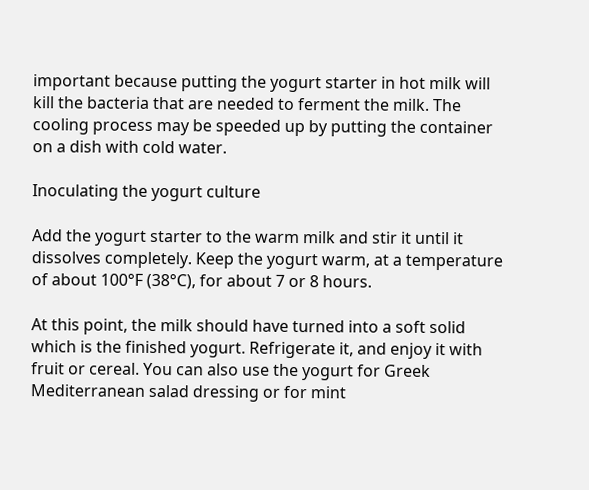important because putting the yogurt starter in hot milk will kill the bacteria that are needed to ferment the milk. The cooling process may be speeded up by putting the container on a dish with cold water.

Inoculating the yogurt culture

Add the yogurt starter to the warm milk and stir it until it dissolves completely. Keep the yogurt warm, at a temperature of about 100°F (38°C), for about 7 or 8 hours.

At this point, the milk should have turned into a soft solid which is the finished yogurt. Refrigerate it, and enjoy it with fruit or cereal. You can also use the yogurt for Greek Mediterranean salad dressing or for mint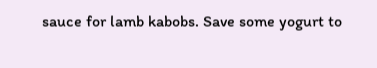sauce for lamb kabobs. Save some yogurt to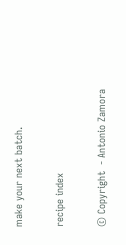make your next batch.

recipe index

© Copyright  - Antonio Zamora